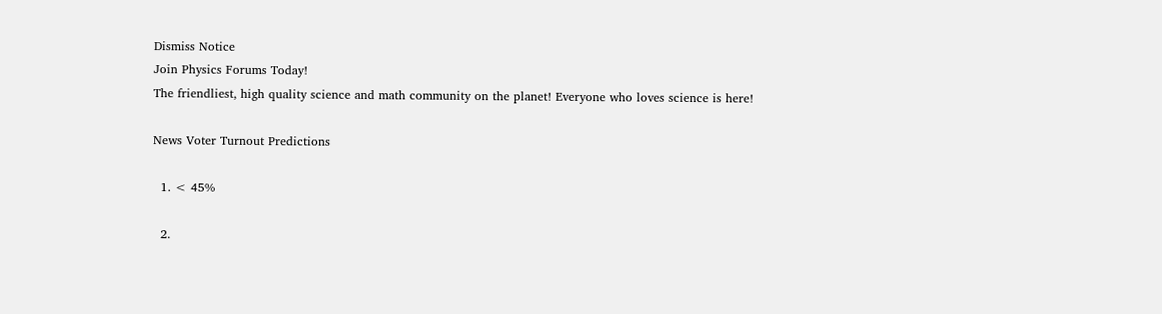Dismiss Notice
Join Physics Forums Today!
The friendliest, high quality science and math community on the planet! Everyone who loves science is here!

News Voter Turnout Predictions

  1. < 45%

  2.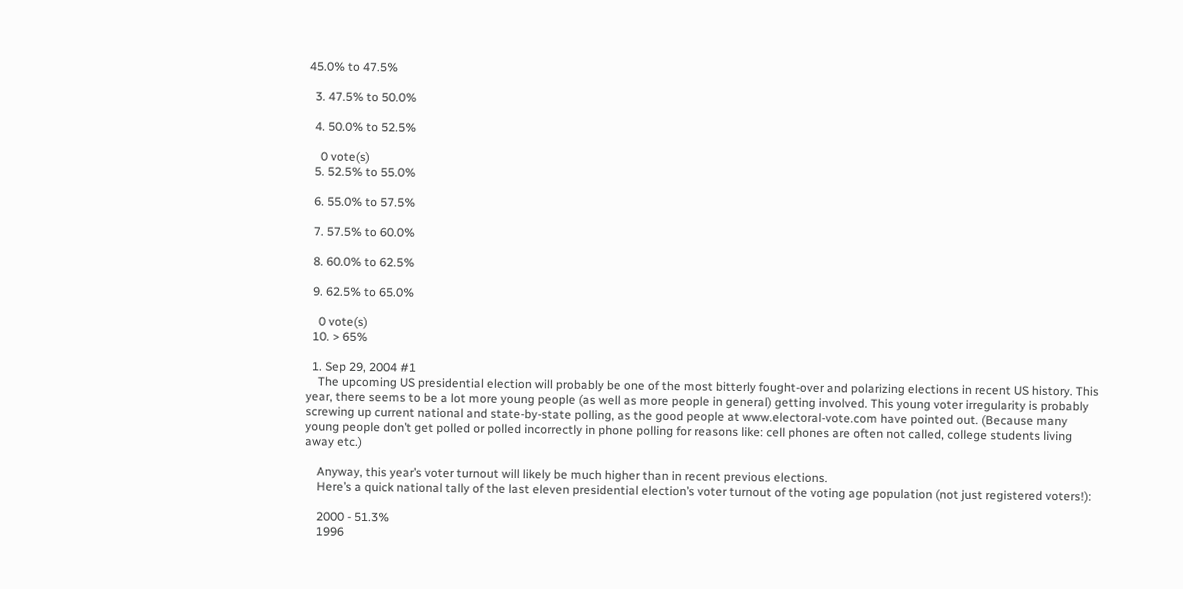45.0% to 47.5%

  3. 47.5% to 50.0%

  4. 50.0% to 52.5%

    0 vote(s)
  5. 52.5% to 55.0%

  6. 55.0% to 57.5%

  7. 57.5% to 60.0%

  8. 60.0% to 62.5%

  9. 62.5% to 65.0%

    0 vote(s)
  10. > 65%

  1. Sep 29, 2004 #1
    The upcoming US presidential election will probably be one of the most bitterly fought-over and polarizing elections in recent US history. This year, there seems to be a lot more young people (as well as more people in general) getting involved. This young voter irregularity is probably screwing up current national and state-by-state polling, as the good people at www.electoral-vote.com have pointed out. (Because many young people don’t get polled or polled incorrectly in phone polling for reasons like: cell phones are often not called, college students living away etc.)

    Anyway, this year’s voter turnout will likely be much higher than in recent previous elections.
    Here’s a quick national tally of the last eleven presidential election’s voter turnout of the voting age population (not just registered voters!):

    2000 - 51.3%
    1996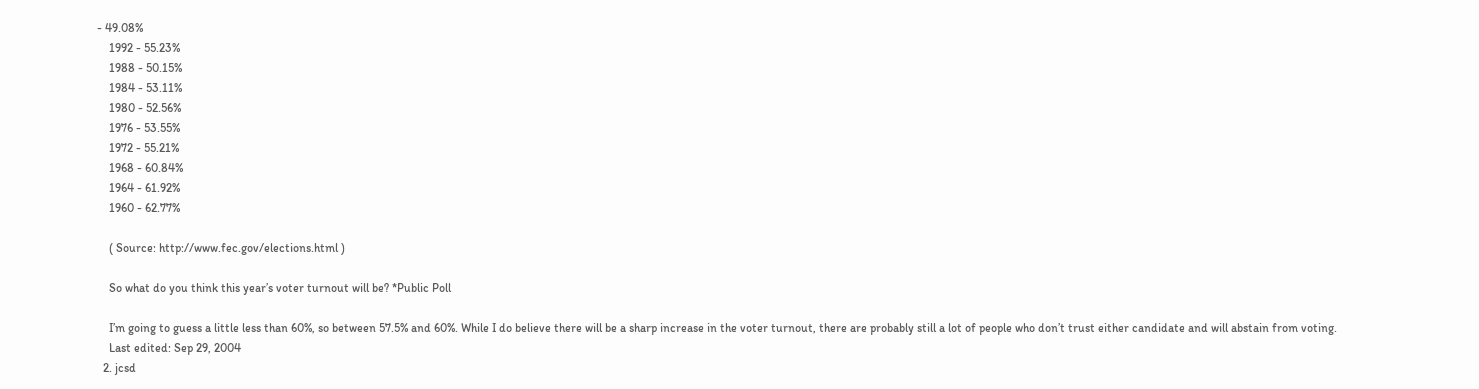- 49.08%
    1992 - 55.23%
    1988 - 50.15%
    1984 - 53.11%
    1980 - 52.56%
    1976 - 53.55%
    1972 - 55.21%
    1968 - 60.84%
    1964 - 61.92%
    1960 - 62.77%

    ( Source: http://www.fec.gov/elections.html )

    So what do you think this year’s voter turnout will be? *Public Poll

    I’m going to guess a little less than 60%, so between 57.5% and 60%. While I do believe there will be a sharp increase in the voter turnout, there are probably still a lot of people who don’t trust either candidate and will abstain from voting.
    Last edited: Sep 29, 2004
  2. jcsd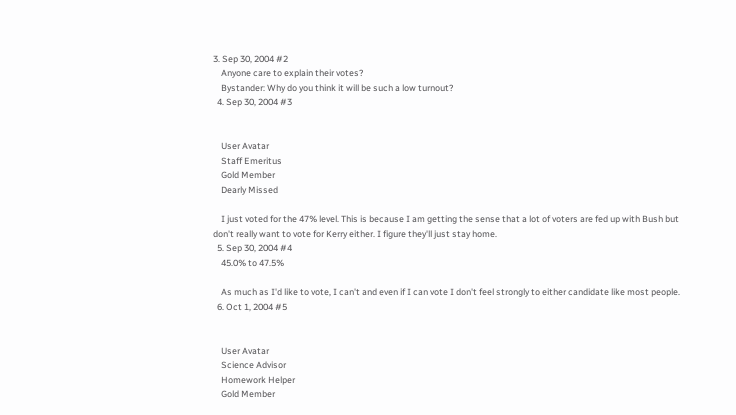3. Sep 30, 2004 #2
    Anyone care to explain their votes?
    Bystander: Why do you think it will be such a low turnout?
  4. Sep 30, 2004 #3


    User Avatar
    Staff Emeritus
    Gold Member
    Dearly Missed

    I just voted for the 47% level. This is because I am getting the sense that a lot of voters are fed up with Bush but don't really want to vote for Kerry either. I figure they'll just stay home.
  5. Sep 30, 2004 #4
    45.0% to 47.5%

    As much as I'd like to vote, I can't and even if I can vote I don't feel strongly to either candidate like most people.
  6. Oct 1, 2004 #5


    User Avatar
    Science Advisor
    Homework Helper
    Gold Member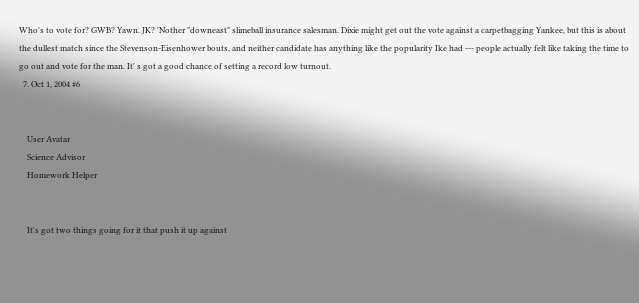Who's to vote for? GWB? Yawn. JK? 'Nother "downeast" slimeball insurance salesman. Dixie might get out the vote against a carpetbagging Yankee, but this is about the dullest match since the Stevenson-Eisenhower bouts, and neither candidate has anything like the popularity Ike had --- people actually felt like taking the time to go out and vote for the man. It' s got a good chance of setting a record low turnout.
  7. Oct 1, 2004 #6


    User Avatar
    Science Advisor
    Homework Helper


    It's got two things going for it that push it up against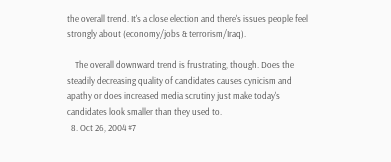the overall trend. It's a close election and there's issues people feel strongly about (economy/jobs & terrorism/Iraq).

    The overall downward trend is frustrating, though. Does the steadily decreasing quality of candidates causes cynicism and apathy or does increased media scrutiny just make today's candidates look smaller than they used to.
  8. Oct 26, 2004 #7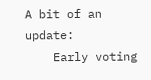A bit of an update:
    Early voting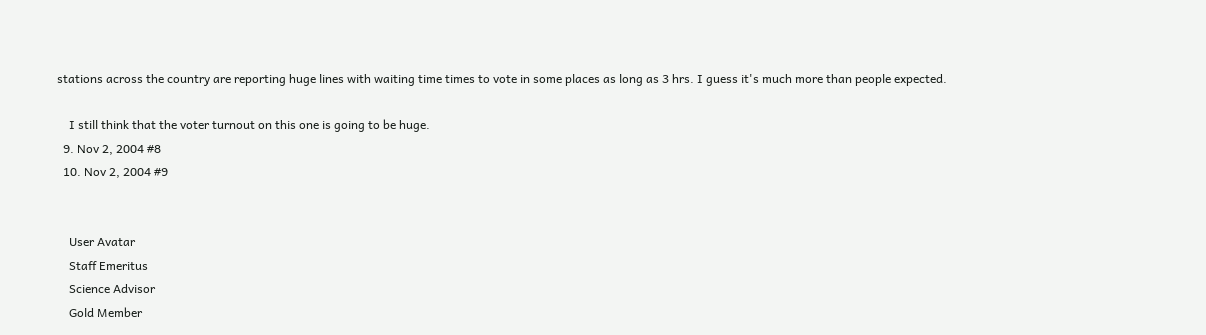stations across the country are reporting huge lines with waiting time times to vote in some places as long as 3 hrs. I guess it's much more than people expected.

    I still think that the voter turnout on this one is going to be huge.
  9. Nov 2, 2004 #8
  10. Nov 2, 2004 #9


    User Avatar
    Staff Emeritus
    Science Advisor
    Gold Member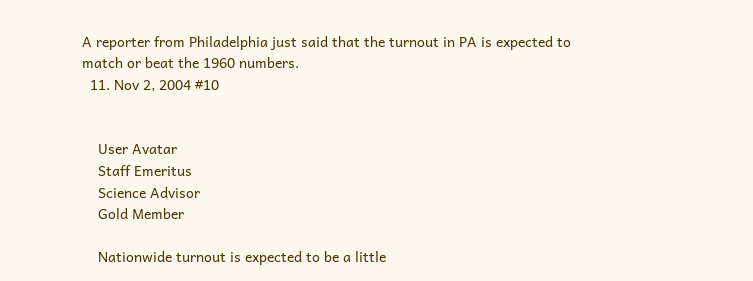A reporter from Philadelphia just said that the turnout in PA is expected to match or beat the 1960 numbers.
  11. Nov 2, 2004 #10


    User Avatar
    Staff Emeritus
    Science Advisor
    Gold Member

    Nationwide turnout is expected to be a little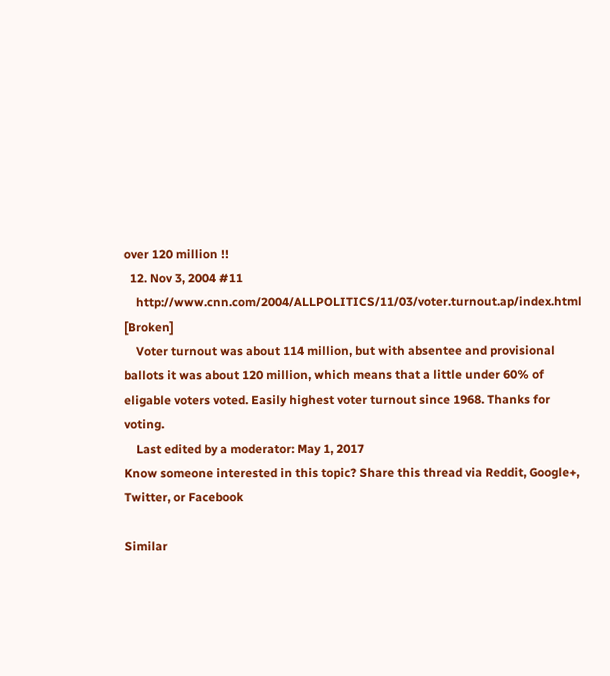over 120 million !!
  12. Nov 3, 2004 #11
    http://www.cnn.com/2004/ALLPOLITICS/11/03/voter.turnout.ap/index.html [Broken]
    Voter turnout was about 114 million, but with absentee and provisional ballots it was about 120 million, which means that a little under 60% of eligable voters voted. Easily highest voter turnout since 1968. Thanks for voting.
    Last edited by a moderator: May 1, 2017
Know someone interested in this topic? Share this thread via Reddit, Google+, Twitter, or Facebook

Similar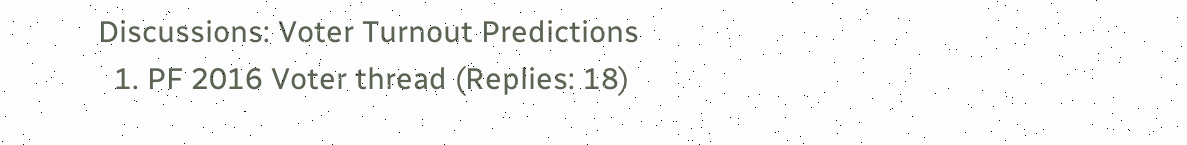Discussions: Voter Turnout Predictions
  1. PF 2016 Voter thread (Replies: 18)